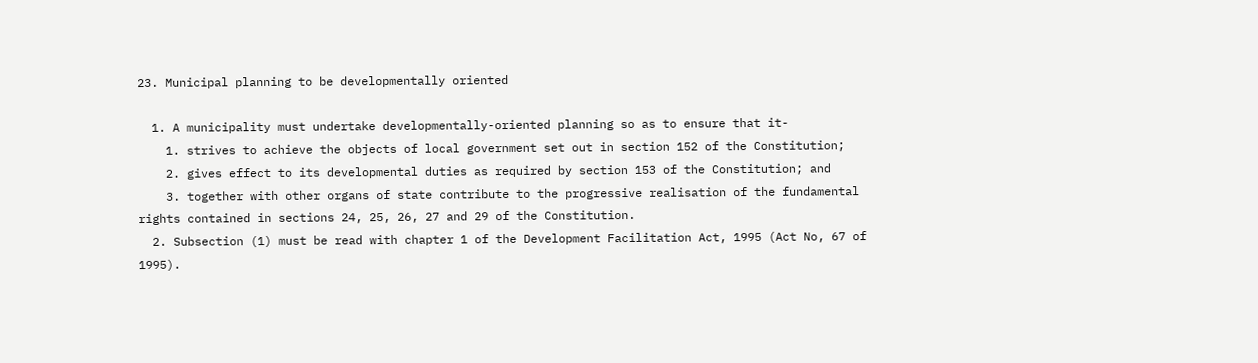23. Municipal planning to be developmentally oriented

  1. A municipality must undertake developmentally-oriented planning so as to ensure that it-
    1. strives to achieve the objects of local government set out in section 152 of the Constitution;
    2. gives effect to its developmental duties as required by section 153 of the Constitution; and
    3. together with other organs of state contribute to the progressive realisation of the fundamental rights contained in sections 24, 25, 26, 27 and 29 of the Constitution.
  2. Subsection (1) must be read with chapter 1 of the Development Facilitation Act, 1995 (Act No, 67 of 1995).